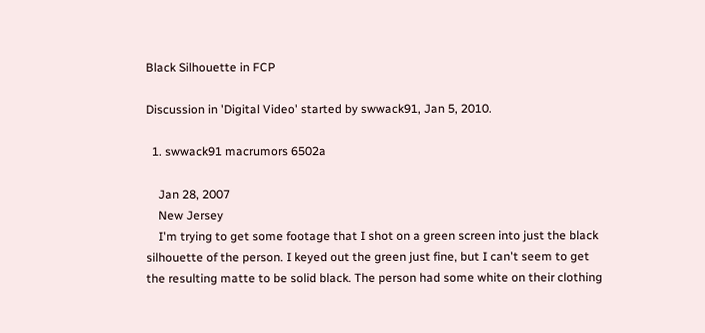Black Silhouette in FCP

Discussion in 'Digital Video' started by swwack91, Jan 5, 2010.

  1. swwack91 macrumors 6502a

    Jan 28, 2007
    New Jersey
    I'm trying to get some footage that I shot on a green screen into just the black silhouette of the person. I keyed out the green just fine, but I can't seem to get the resulting matte to be solid black. The person had some white on their clothing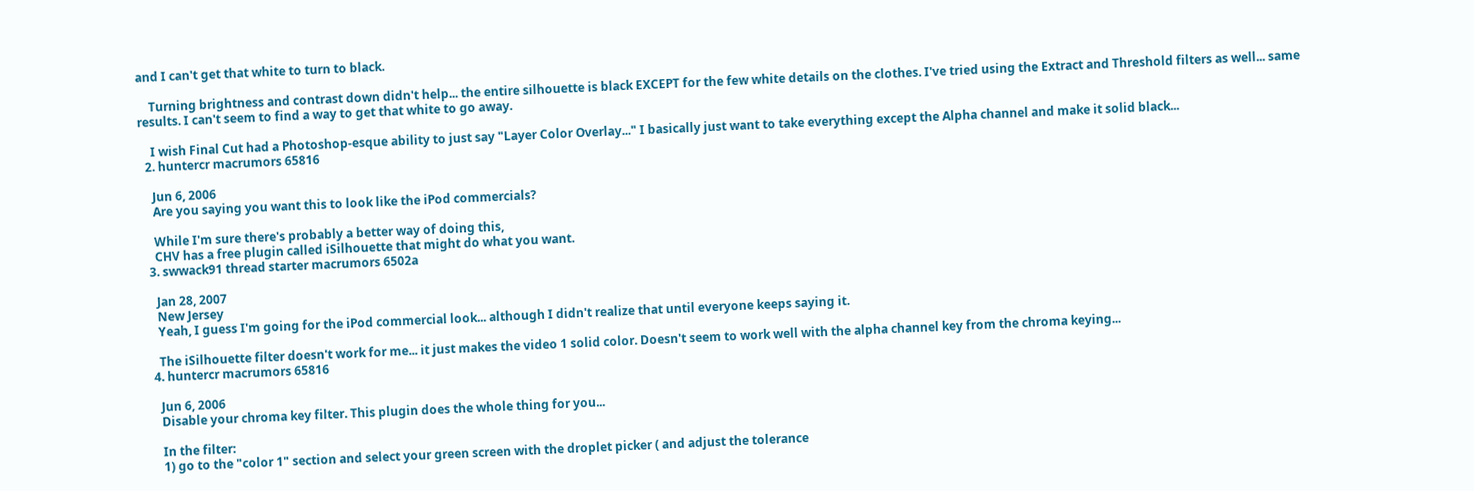and I can't get that white to turn to black.

    Turning brightness and contrast down didn't help... the entire silhouette is black EXCEPT for the few white details on the clothes. I've tried using the Extract and Threshold filters as well... same results. I can't seem to find a way to get that white to go away.

    I wish Final Cut had a Photoshop-esque ability to just say "Layer Color Overlay..." I basically just want to take everything except the Alpha channel and make it solid black...
  2. huntercr macrumors 65816

    Jun 6, 2006
    Are you saying you want this to look like the iPod commercials?

    While I'm sure there's probably a better way of doing this,
    CHV has a free plugin called iSilhouette that might do what you want.
  3. swwack91 thread starter macrumors 6502a

    Jan 28, 2007
    New Jersey
    Yeah, I guess I'm going for the iPod commercial look... although I didn't realize that until everyone keeps saying it.

    The iSilhouette filter doesn't work for me... it just makes the video 1 solid color. Doesn't seem to work well with the alpha channel key from the chroma keying...
  4. huntercr macrumors 65816

    Jun 6, 2006
    Disable your chroma key filter. This plugin does the whole thing for you...

    In the filter:
    1) go to the "color 1" section and select your green screen with the droplet picker ( and adjust the tolerance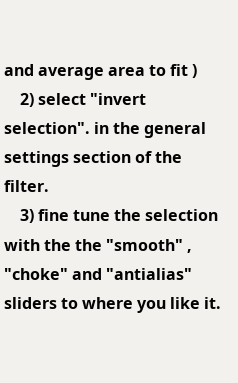and average area to fit )
    2) select "invert selection". in the general settings section of the filter.
    3) fine tune the selection with the the "smooth" , "choke" and "antialias" sliders to where you like it.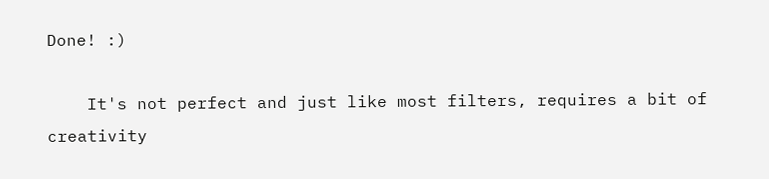Done! :)

    It's not perfect and just like most filters, requires a bit of creativity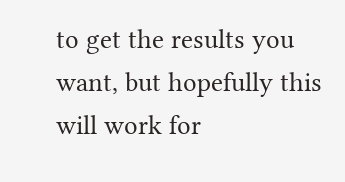to get the results you want, but hopefully this will work for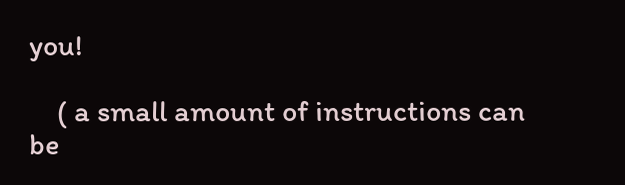you!

    ( a small amount of instructions can be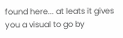found here... at leats it gives you a visual to go by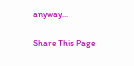anyway...

Share This Page